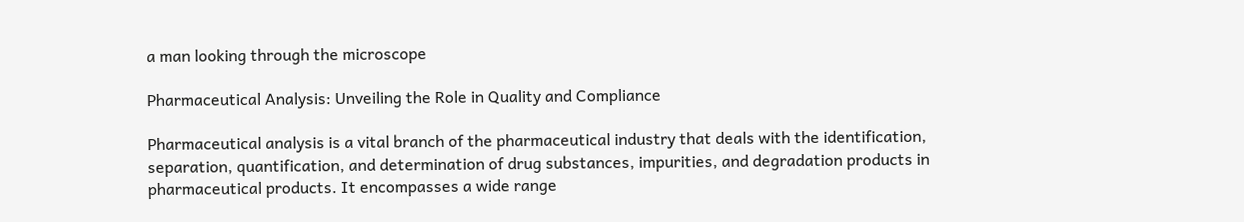a man looking through the microscope

Pharmaceutical Analysis: Unveiling the Role in Quality and Compliance

Pharmaceutical analysis is a vital branch of the pharmaceutical industry that deals with the identification, separation, quantification, and determination of drug substances, impurities, and degradation products in pharmaceutical products. It encompasses a wide range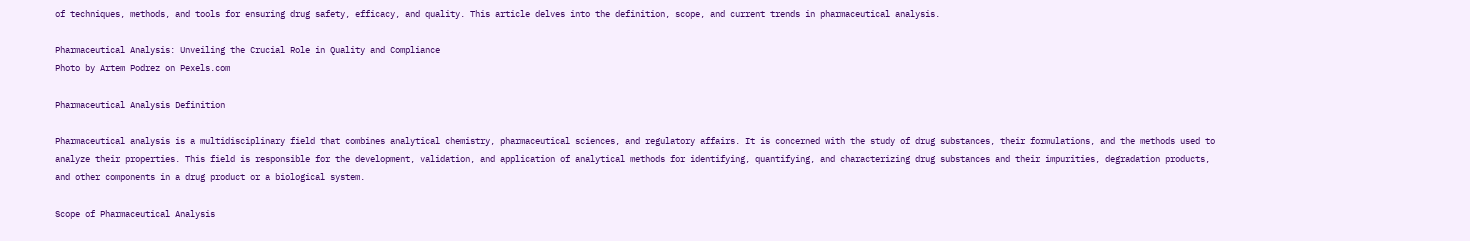of techniques, methods, and tools for ensuring drug safety, efficacy, and quality. This article delves into the definition, scope, and current trends in pharmaceutical analysis.

Pharmaceutical Analysis: Unveiling the Crucial Role in Quality and Compliance
Photo by Artem Podrez on Pexels.com

Pharmaceutical Analysis Definition

Pharmaceutical analysis is a multidisciplinary field that combines analytical chemistry, pharmaceutical sciences, and regulatory affairs. It is concerned with the study of drug substances, their formulations, and the methods used to analyze their properties. This field is responsible for the development, validation, and application of analytical methods for identifying, quantifying, and characterizing drug substances and their impurities, degradation products, and other components in a drug product or a biological system.

Scope of Pharmaceutical Analysis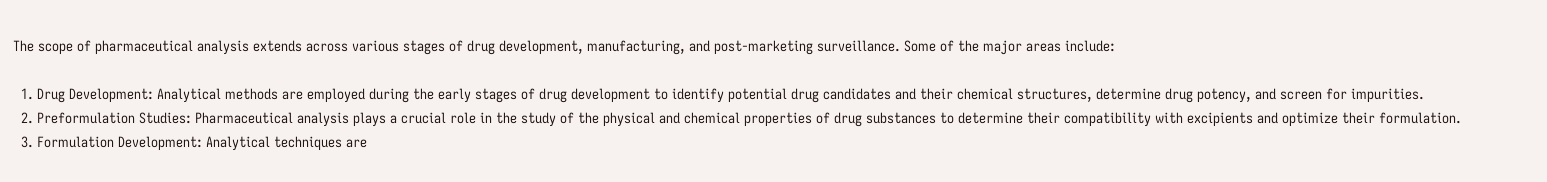The scope of pharmaceutical analysis extends across various stages of drug development, manufacturing, and post-marketing surveillance. Some of the major areas include:

  1. Drug Development: Analytical methods are employed during the early stages of drug development to identify potential drug candidates and their chemical structures, determine drug potency, and screen for impurities.
  2. Preformulation Studies: Pharmaceutical analysis plays a crucial role in the study of the physical and chemical properties of drug substances to determine their compatibility with excipients and optimize their formulation.
  3. Formulation Development: Analytical techniques are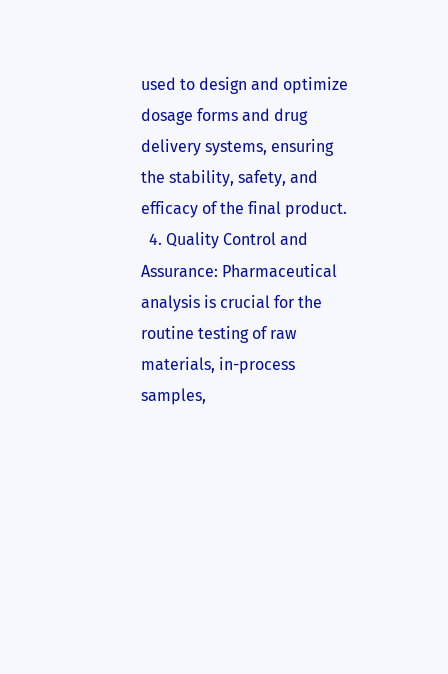used to design and optimize dosage forms and drug delivery systems, ensuring the stability, safety, and efficacy of the final product.
  4. Quality Control and Assurance: Pharmaceutical analysis is crucial for the routine testing of raw materials, in-process samples,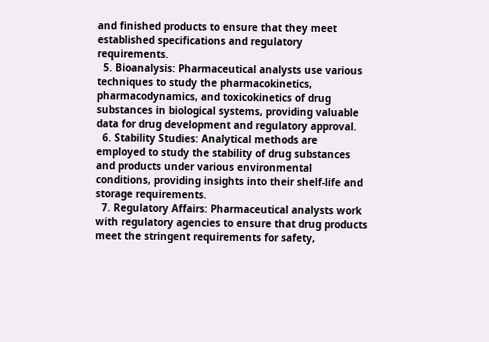and finished products to ensure that they meet established specifications and regulatory requirements.
  5. Bioanalysis: Pharmaceutical analysts use various techniques to study the pharmacokinetics, pharmacodynamics, and toxicokinetics of drug substances in biological systems, providing valuable data for drug development and regulatory approval.
  6. Stability Studies: Analytical methods are employed to study the stability of drug substances and products under various environmental conditions, providing insights into their shelf-life and storage requirements.
  7. Regulatory Affairs: Pharmaceutical analysts work with regulatory agencies to ensure that drug products meet the stringent requirements for safety,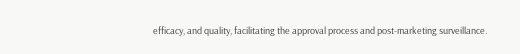efficacy, and quality, facilitating the approval process and post-marketing surveillance.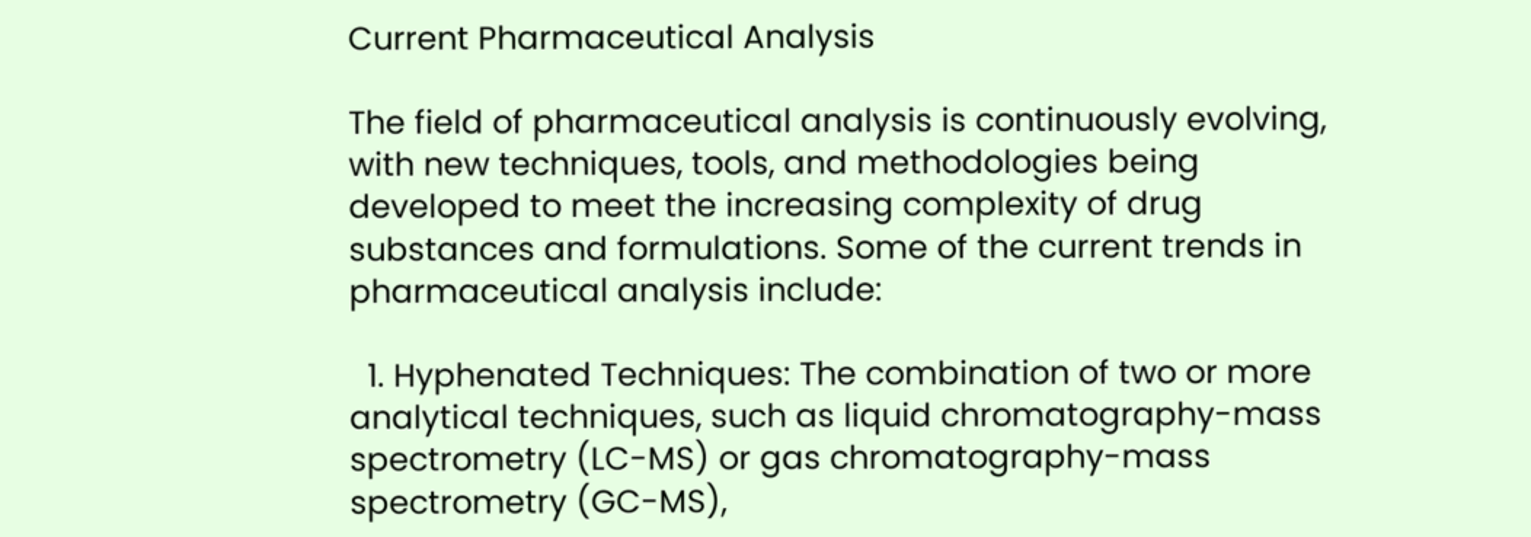Current Pharmaceutical Analysis

The field of pharmaceutical analysis is continuously evolving, with new techniques, tools, and methodologies being developed to meet the increasing complexity of drug substances and formulations. Some of the current trends in pharmaceutical analysis include:

  1. Hyphenated Techniques: The combination of two or more analytical techniques, such as liquid chromatography-mass spectrometry (LC-MS) or gas chromatography-mass spectrometry (GC-MS),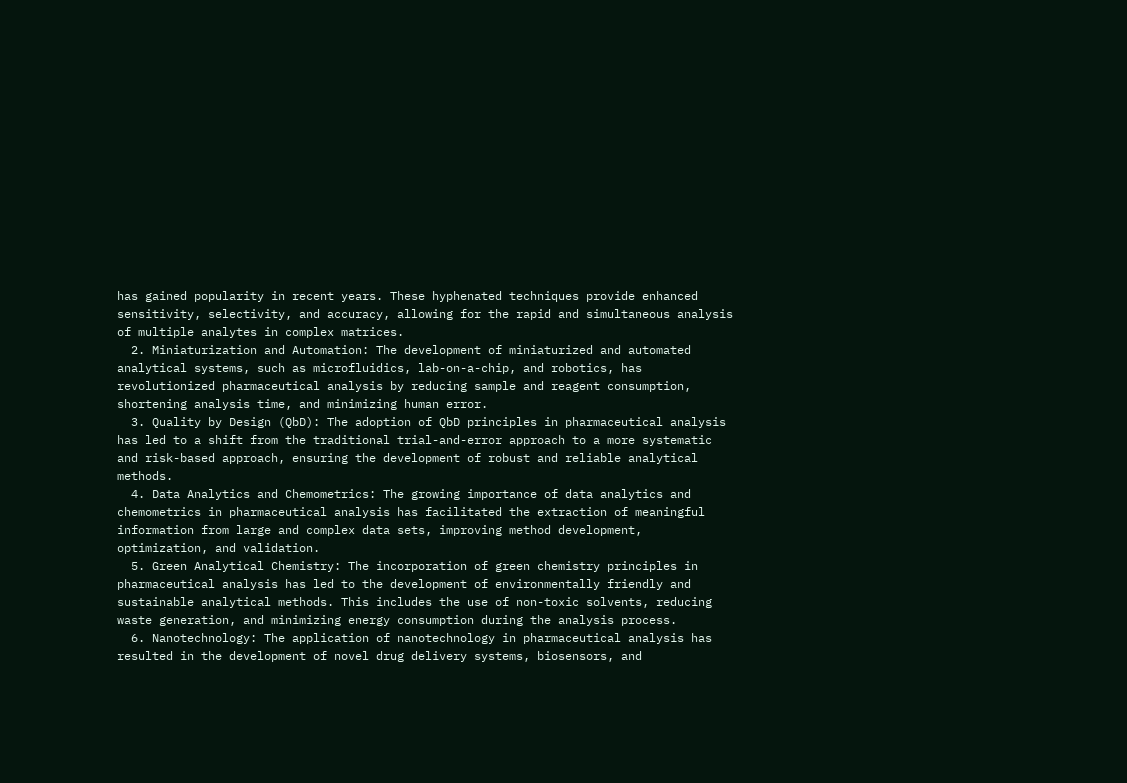has gained popularity in recent years. These hyphenated techniques provide enhanced sensitivity, selectivity, and accuracy, allowing for the rapid and simultaneous analysis of multiple analytes in complex matrices.
  2. Miniaturization and Automation: The development of miniaturized and automated analytical systems, such as microfluidics, lab-on-a-chip, and robotics, has revolutionized pharmaceutical analysis by reducing sample and reagent consumption, shortening analysis time, and minimizing human error.
  3. Quality by Design (QbD): The adoption of QbD principles in pharmaceutical analysis has led to a shift from the traditional trial-and-error approach to a more systematic and risk-based approach, ensuring the development of robust and reliable analytical methods.
  4. Data Analytics and Chemometrics: The growing importance of data analytics and chemometrics in pharmaceutical analysis has facilitated the extraction of meaningful information from large and complex data sets, improving method development, optimization, and validation.
  5. Green Analytical Chemistry: The incorporation of green chemistry principles in pharmaceutical analysis has led to the development of environmentally friendly and sustainable analytical methods. This includes the use of non-toxic solvents, reducing waste generation, and minimizing energy consumption during the analysis process.
  6. Nanotechnology: The application of nanotechnology in pharmaceutical analysis has resulted in the development of novel drug delivery systems, biosensors, and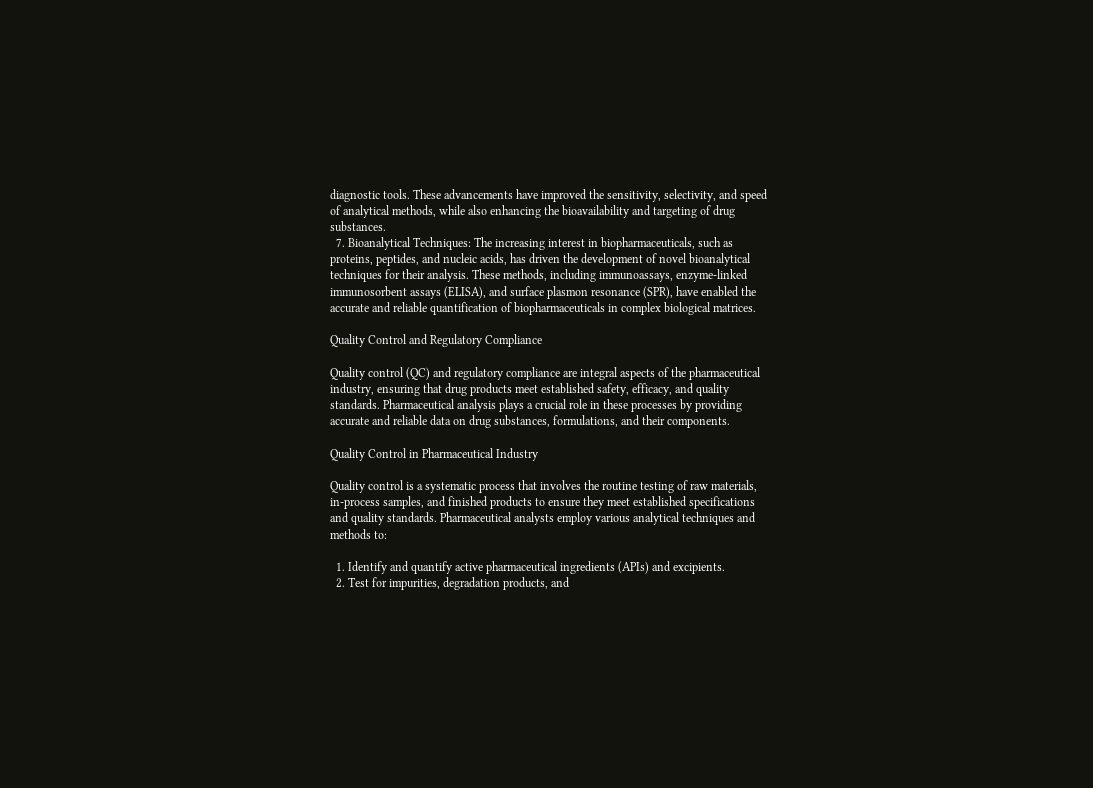diagnostic tools. These advancements have improved the sensitivity, selectivity, and speed of analytical methods, while also enhancing the bioavailability and targeting of drug substances.
  7. Bioanalytical Techniques: The increasing interest in biopharmaceuticals, such as proteins, peptides, and nucleic acids, has driven the development of novel bioanalytical techniques for their analysis. These methods, including immunoassays, enzyme-linked immunosorbent assays (ELISA), and surface plasmon resonance (SPR), have enabled the accurate and reliable quantification of biopharmaceuticals in complex biological matrices.

Quality Control and Regulatory Compliance

Quality control (QC) and regulatory compliance are integral aspects of the pharmaceutical industry, ensuring that drug products meet established safety, efficacy, and quality standards. Pharmaceutical analysis plays a crucial role in these processes by providing accurate and reliable data on drug substances, formulations, and their components.

Quality Control in Pharmaceutical Industry

Quality control is a systematic process that involves the routine testing of raw materials, in-process samples, and finished products to ensure they meet established specifications and quality standards. Pharmaceutical analysts employ various analytical techniques and methods to:

  1. Identify and quantify active pharmaceutical ingredients (APIs) and excipients.
  2. Test for impurities, degradation products, and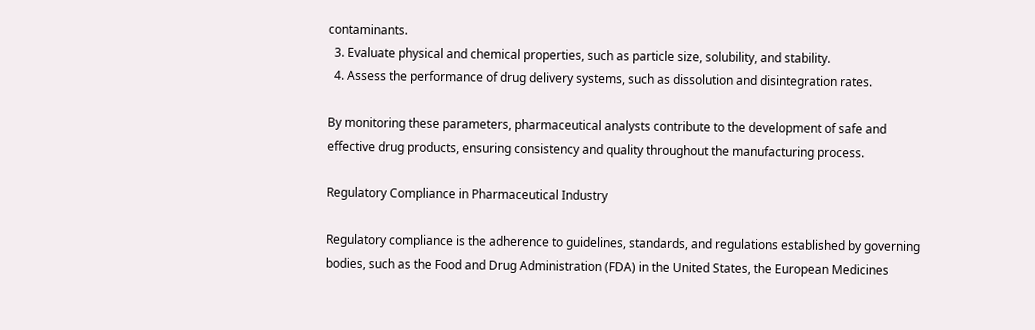contaminants.
  3. Evaluate physical and chemical properties, such as particle size, solubility, and stability.
  4. Assess the performance of drug delivery systems, such as dissolution and disintegration rates.

By monitoring these parameters, pharmaceutical analysts contribute to the development of safe and effective drug products, ensuring consistency and quality throughout the manufacturing process.

Regulatory Compliance in Pharmaceutical Industry

Regulatory compliance is the adherence to guidelines, standards, and regulations established by governing bodies, such as the Food and Drug Administration (FDA) in the United States, the European Medicines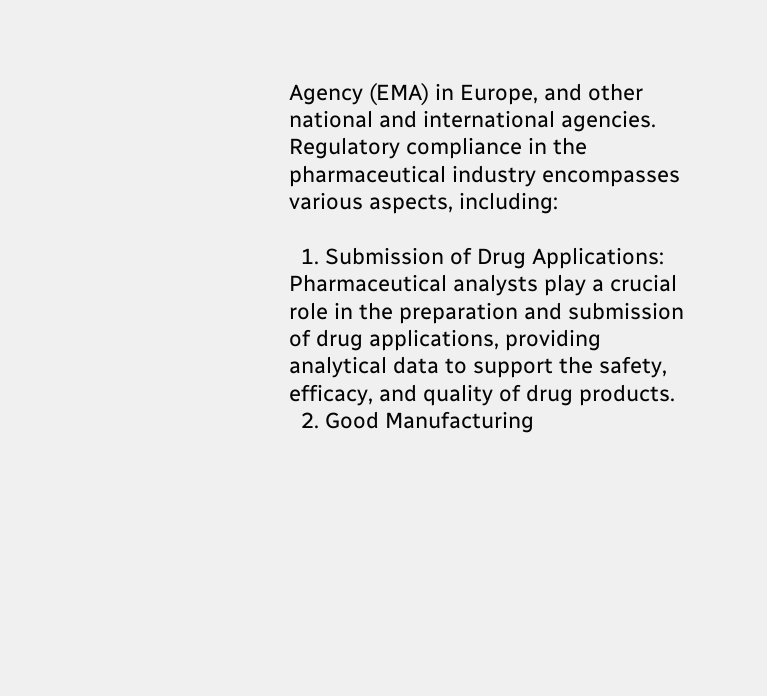Agency (EMA) in Europe, and other national and international agencies. Regulatory compliance in the pharmaceutical industry encompasses various aspects, including:

  1. Submission of Drug Applications: Pharmaceutical analysts play a crucial role in the preparation and submission of drug applications, providing analytical data to support the safety, efficacy, and quality of drug products.
  2. Good Manufacturing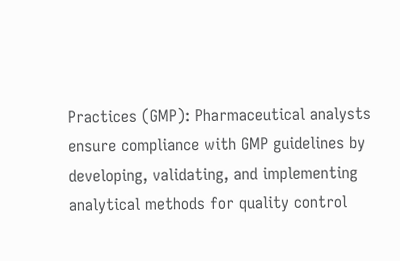Practices (GMP): Pharmaceutical analysts ensure compliance with GMP guidelines by developing, validating, and implementing analytical methods for quality control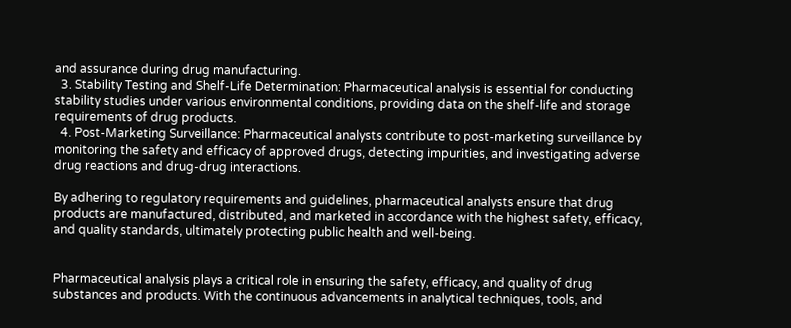and assurance during drug manufacturing.
  3. Stability Testing and Shelf-Life Determination: Pharmaceutical analysis is essential for conducting stability studies under various environmental conditions, providing data on the shelf-life and storage requirements of drug products.
  4. Post-Marketing Surveillance: Pharmaceutical analysts contribute to post-marketing surveillance by monitoring the safety and efficacy of approved drugs, detecting impurities, and investigating adverse drug reactions and drug-drug interactions.

By adhering to regulatory requirements and guidelines, pharmaceutical analysts ensure that drug products are manufactured, distributed, and marketed in accordance with the highest safety, efficacy, and quality standards, ultimately protecting public health and well-being.


Pharmaceutical analysis plays a critical role in ensuring the safety, efficacy, and quality of drug substances and products. With the continuous advancements in analytical techniques, tools, and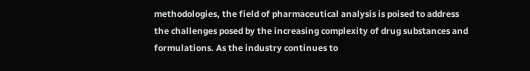methodologies, the field of pharmaceutical analysis is poised to address the challenges posed by the increasing complexity of drug substances and formulations. As the industry continues to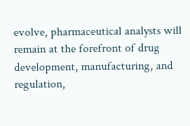evolve, pharmaceutical analysts will remain at the forefront of drug development, manufacturing, and regulation,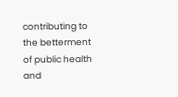contributing to the betterment of public health and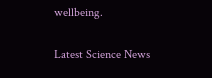wellbeing.

Latest Science News